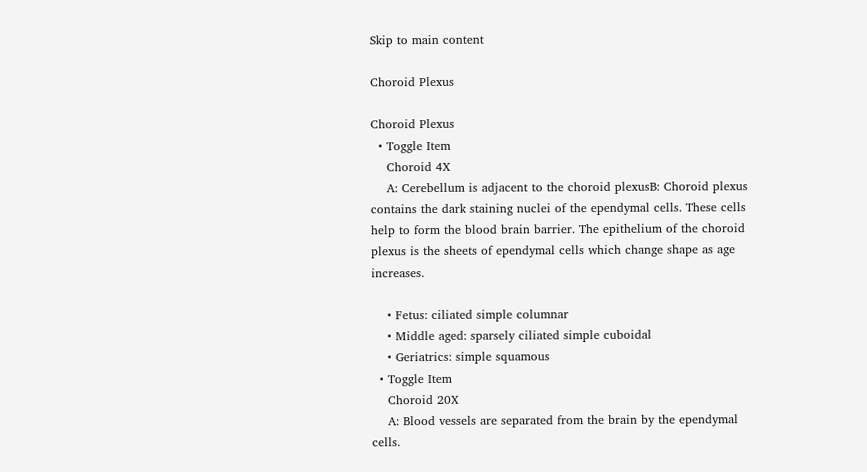Skip to main content

Choroid Plexus

Choroid Plexus
  • Toggle Item
    Choroid 4X
    A: Cerebellum is adjacent to the choroid plexusB: Choroid plexus contains the dark staining nuclei of the ependymal cells. These cells help to form the blood brain barrier. The epithelium of the choroid plexus is the sheets of ependymal cells which change shape as age increases.

    • Fetus: ciliated simple columnar
    • Middle aged: sparsely ciliated simple cuboidal
    • Geriatrics: simple squamous
  • Toggle Item
    Choroid 20X
    A: Blood vessels are separated from the brain by the ependymal cells.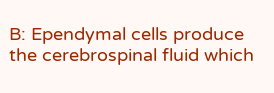B: Ependymal cells produce the cerebrospinal fluid which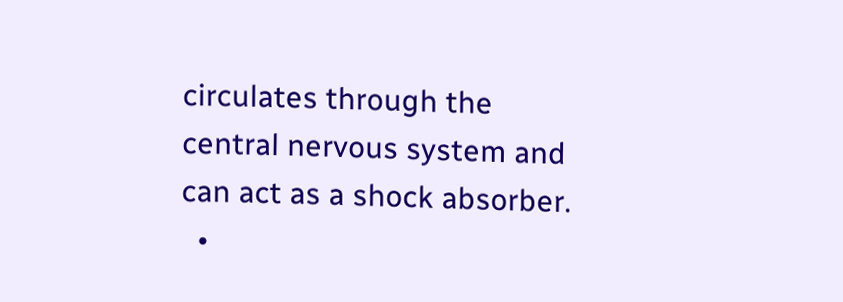circulates through the central nervous system and can act as a shock absorber.
  •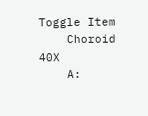Toggle Item
    Choroid 40X
    A: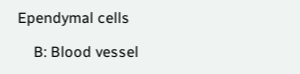Ependymal cells

    B: Blood vessel